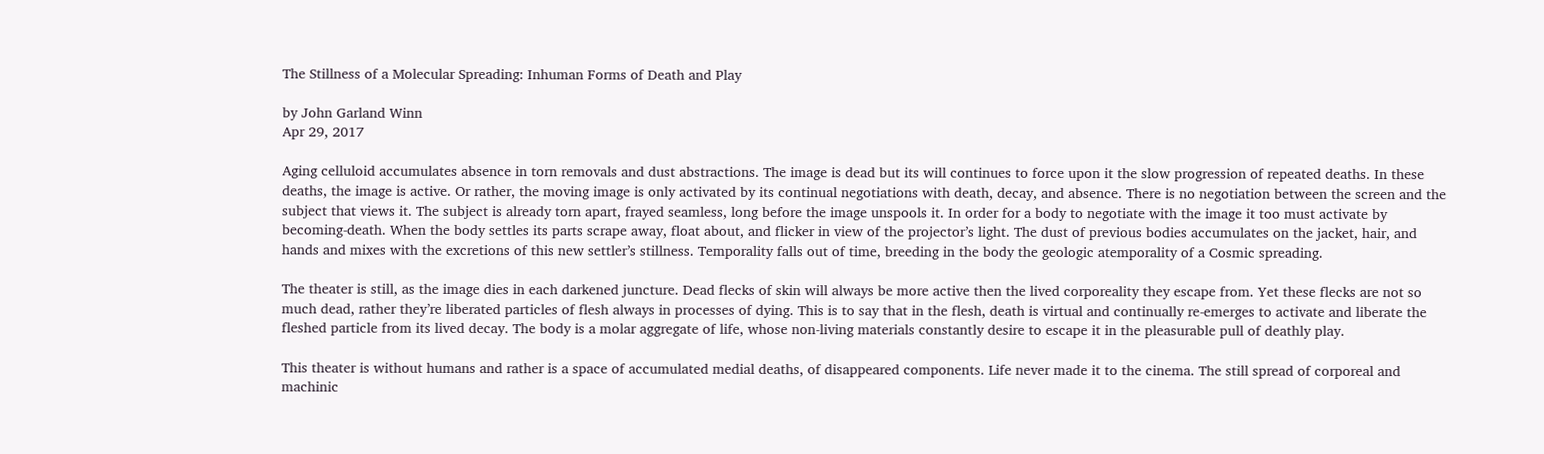The Stillness of a Molecular Spreading: Inhuman Forms of Death and Play

by John Garland Winn
Apr 29, 2017

Aging celluloid accumulates absence in torn removals and dust abstractions. The image is dead but its will continues to force upon it the slow progression of repeated deaths. In these deaths, the image is active. Or rather, the moving image is only activated by its continual negotiations with death, decay, and absence. There is no negotiation between the screen and the subject that views it. The subject is already torn apart, frayed seamless, long before the image unspools it. In order for a body to negotiate with the image it too must activate by becoming-death. When the body settles its parts scrape away, float about, and flicker in view of the projector’s light. The dust of previous bodies accumulates on the jacket, hair, and hands and mixes with the excretions of this new settler’s stillness. Temporality falls out of time, breeding in the body the geologic atemporality of a Cosmic spreading.

The theater is still, as the image dies in each darkened juncture. Dead flecks of skin will always be more active then the lived corporeality they escape from. Yet these flecks are not so much dead, rather they’re liberated particles of flesh always in processes of dying. This is to say that in the flesh, death is virtual and continually re-emerges to activate and liberate the fleshed particle from its lived decay. The body is a molar aggregate of life, whose non-living materials constantly desire to escape it in the pleasurable pull of deathly play.

This theater is without humans and rather is a space of accumulated medial deaths, of disappeared components. Life never made it to the cinema. The still spread of corporeal and machinic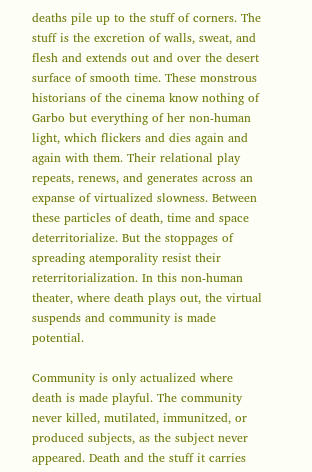deaths pile up to the stuff of corners. The stuff is the excretion of walls, sweat, and flesh and extends out and over the desert surface of smooth time. These monstrous historians of the cinema know nothing of Garbo but everything of her non-human light, which flickers and dies again and again with them. Their relational play repeats, renews, and generates across an expanse of virtualized slowness. Between these particles of death, time and space deterritorialize. But the stoppages of spreading atemporality resist their reterritorialization. In this non-human theater, where death plays out, the virtual suspends and community is made potential.

Community is only actualized where death is made playful. The community never killed, mutilated, immunitzed, or produced subjects, as the subject never appeared. Death and the stuff it carries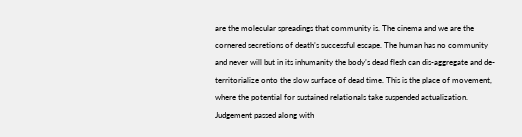are the molecular spreadings that community is. The cinema and we are the cornered secretions of death’s successful escape. The human has no community and never will but in its inhumanity the body’s dead flesh can dis-aggregate and de-territorialize onto the slow surface of dead time. This is the place of movement, where the potential for sustained relationals take suspended actualization. Judgement passed along with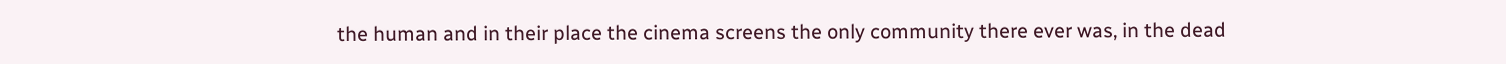the human and in their place the cinema screens the only community there ever was, in the dead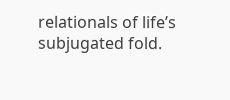relationals of life’s subjugated fold.